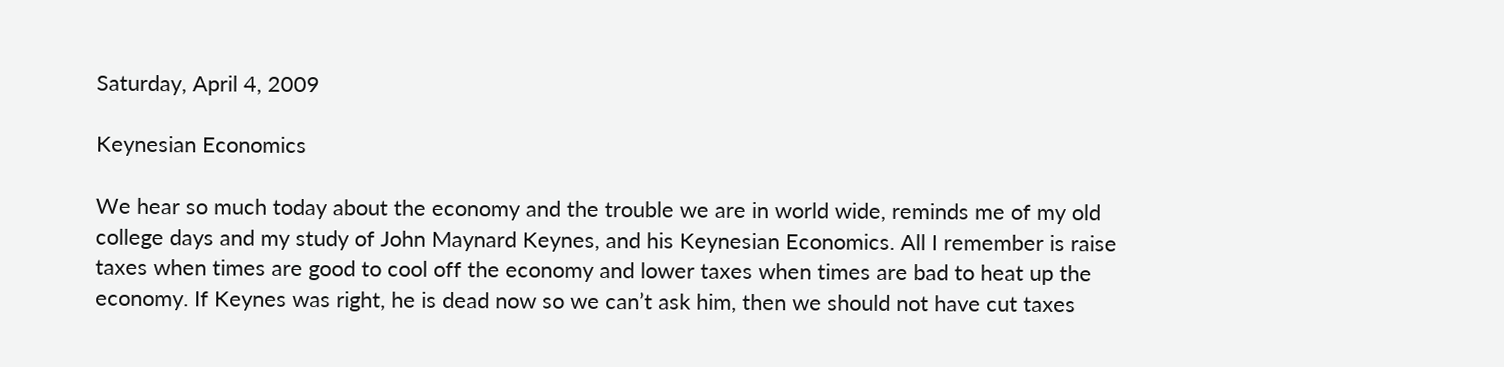Saturday, April 4, 2009

Keynesian Economics

We hear so much today about the economy and the trouble we are in world wide, reminds me of my old college days and my study of John Maynard Keynes, and his Keynesian Economics. All I remember is raise taxes when times are good to cool off the economy and lower taxes when times are bad to heat up the economy. If Keynes was right, he is dead now so we can’t ask him, then we should not have cut taxes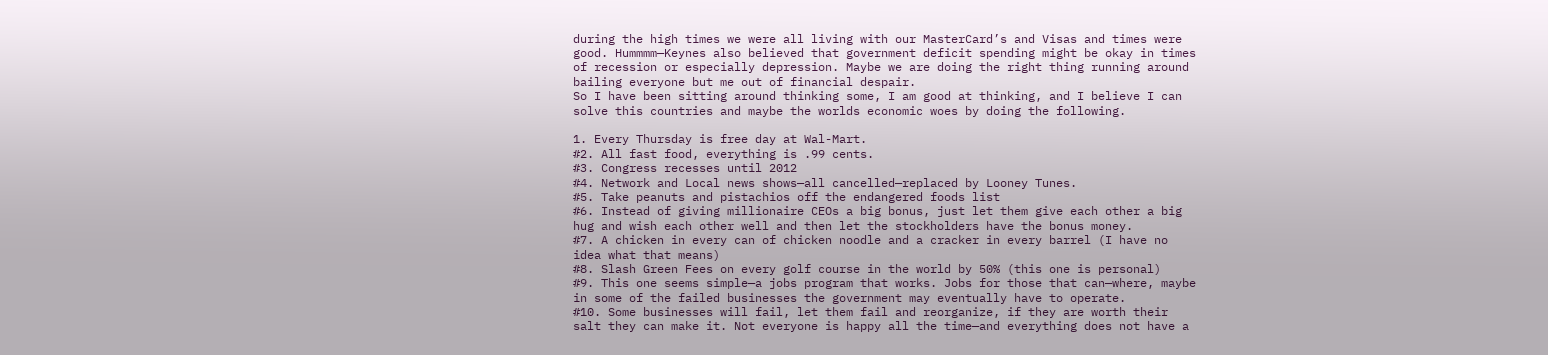during the high times we were all living with our MasterCard’s and Visas and times were good. Hummmm—Keynes also believed that government deficit spending might be okay in times of recession or especially depression. Maybe we are doing the right thing running around bailing everyone but me out of financial despair.
So I have been sitting around thinking some, I am good at thinking, and I believe I can solve this countries and maybe the worlds economic woes by doing the following.

1. Every Thursday is free day at Wal-Mart.
#2. All fast food, everything is .99 cents.
#3. Congress recesses until 2012
#4. Network and Local news shows—all cancelled—replaced by Looney Tunes.
#5. Take peanuts and pistachios off the endangered foods list
#6. Instead of giving millionaire CEOs a big bonus, just let them give each other a big hug and wish each other well and then let the stockholders have the bonus money.
#7. A chicken in every can of chicken noodle and a cracker in every barrel (I have no idea what that means)
#8. Slash Green Fees on every golf course in the world by 50% (this one is personal)
#9. This one seems simple—a jobs program that works. Jobs for those that can—where, maybe in some of the failed businesses the government may eventually have to operate.
#10. Some businesses will fail, let them fail and reorganize, if they are worth their salt they can make it. Not everyone is happy all the time—and everything does not have a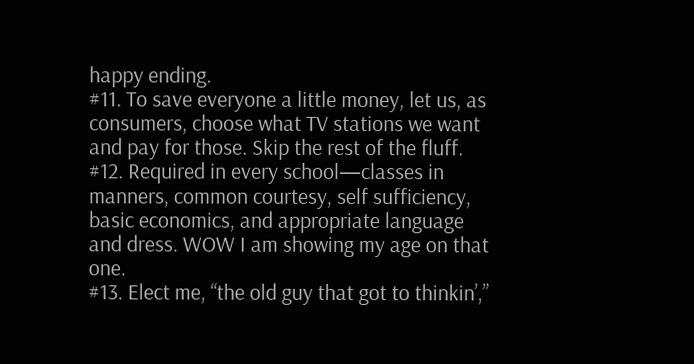happy ending.
#11. To save everyone a little money, let us, as consumers, choose what TV stations we want and pay for those. Skip the rest of the fluff.
#12. Required in every school—classes in manners, common courtesy, self sufficiency, basic economics, and appropriate language and dress. WOW I am showing my age on that one.
#13. Elect me, “the old guy that got to thinkin’,”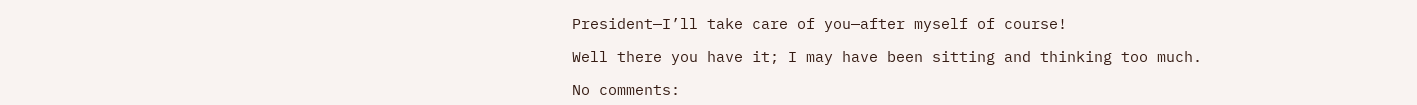President—I’ll take care of you—after myself of course!

Well there you have it; I may have been sitting and thinking too much.

No comments: